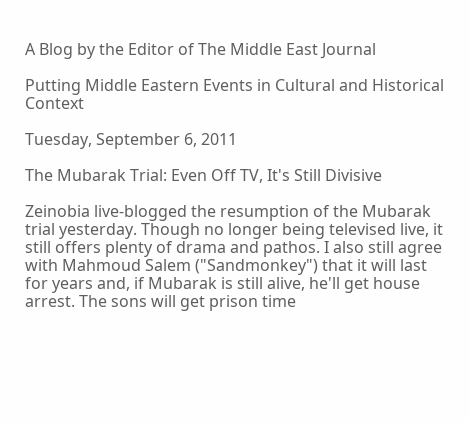A Blog by the Editor of The Middle East Journal

Putting Middle Eastern Events in Cultural and Historical Context

Tuesday, September 6, 2011

The Mubarak Trial: Even Off TV, It's Still Divisive

Zeinobia live-blogged the resumption of the Mubarak trial yesterday. Though no longer being televised live, it still offers plenty of drama and pathos. I also still agree with Mahmoud Salem ("Sandmonkey") that it will last for years and, if Mubarak is still alive, he'll get house arrest. The sons will get prison time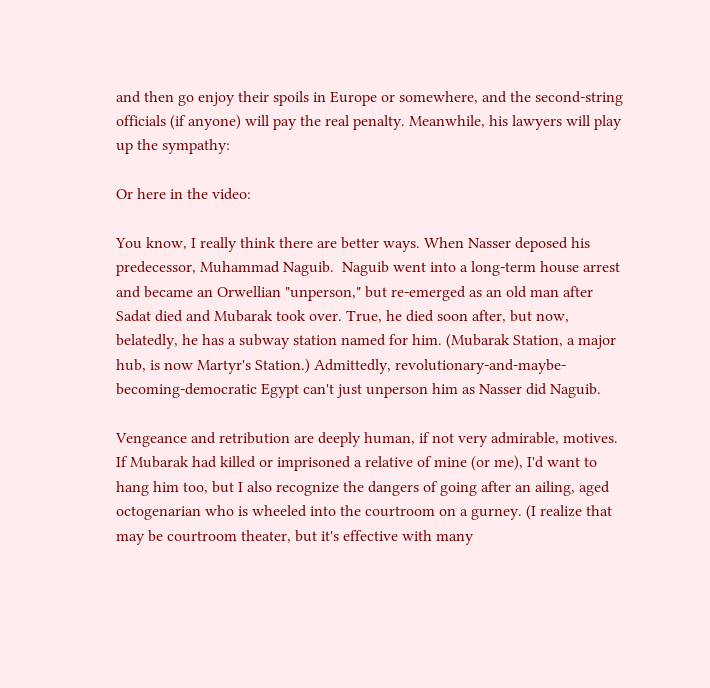and then go enjoy their spoils in Europe or somewhere, and the second-string officials (if anyone) will pay the real penalty. Meanwhile, his lawyers will play up the sympathy:

Or here in the video:

You know, I really think there are better ways. When Nasser deposed his predecessor, Muhammad Naguib.  Naguib went into a long-term house arrest and became an Orwellian "unperson," but re-emerged as an old man after Sadat died and Mubarak took over. True, he died soon after, but now, belatedly, he has a subway station named for him. (Mubarak Station, a major hub, is now Martyr's Station.) Admittedly, revolutionary-and-maybe-becoming-democratic Egypt can't just unperson him as Nasser did Naguib.

Vengeance and retribution are deeply human, if not very admirable, motives. If Mubarak had killed or imprisoned a relative of mine (or me), I'd want to hang him too, but I also recognize the dangers of going after an ailing, aged octogenarian who is wheeled into the courtroom on a gurney. (I realize that may be courtroom theater, but it's effective with many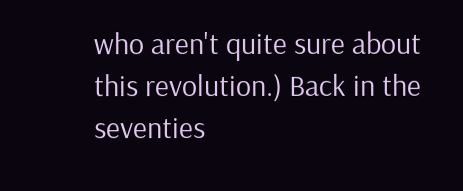who aren't quite sure about this revolution.) Back in the seventies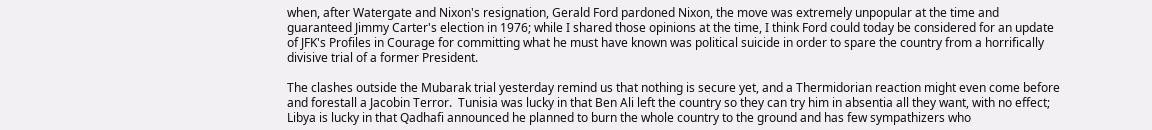when, after Watergate and Nixon's resignation, Gerald Ford pardoned Nixon, the move was extremely unpopular at the time and guaranteed Jimmy Carter's election in 1976; while I shared those opinions at the time, I think Ford could today be considered for an update of JFK's Profiles in Courage for committing what he must have known was political suicide in order to spare the country from a horrifically divisive trial of a former President.

The clashes outside the Mubarak trial yesterday remind us that nothing is secure yet, and a Thermidorian reaction might even come before and forestall a Jacobin Terror.  Tunisia was lucky in that Ben Ali left the country so they can try him in absentia all they want, with no effect; Libya is lucky in that Qadhafi announced he planned to burn the whole country to the ground and has few sympathizers who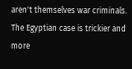aren't themselves war criminals. The Egyptian case is trickier and more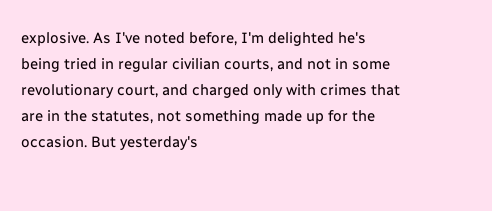explosive. As I've noted before, I'm delighted he's being tried in regular civilian courts, and not in some revolutionary court, and charged only with crimes that are in the statutes, not something made up for the occasion. But yesterday's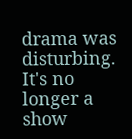drama was disturbing.  It's no longer a show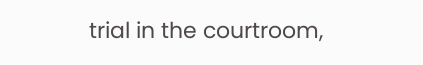trial in the courtroom,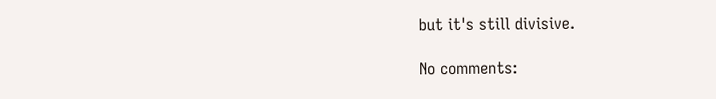but it's still divisive.

No comments: